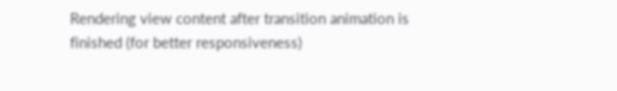Rendering view content after transition animation is finished (for better responsiveness)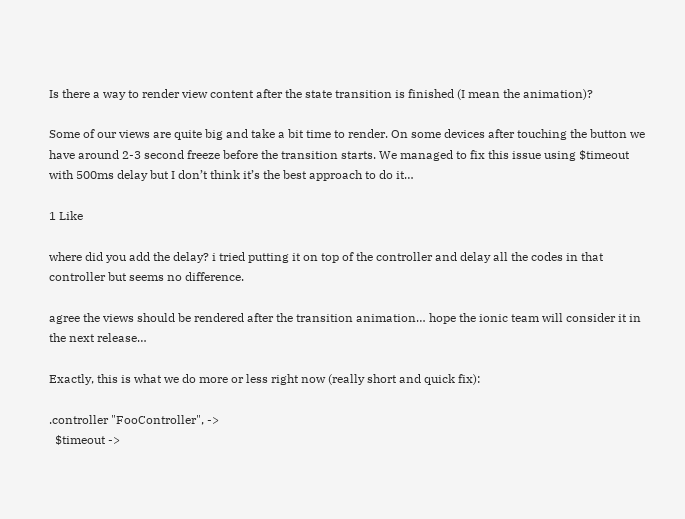Is there a way to render view content after the state transition is finished (I mean the animation)?

Some of our views are quite big and take a bit time to render. On some devices after touching the button we have around 2-3 second freeze before the transition starts. We managed to fix this issue using $timeout with 500ms delay but I don’t think it’s the best approach to do it…

1 Like

where did you add the delay? i tried putting it on top of the controller and delay all the codes in that controller but seems no difference.

agree the views should be rendered after the transition animation… hope the ionic team will consider it in the next release…

Exactly, this is what we do more or less right now (really short and quick fix):

.controller "FooController", ->
  $timeout ->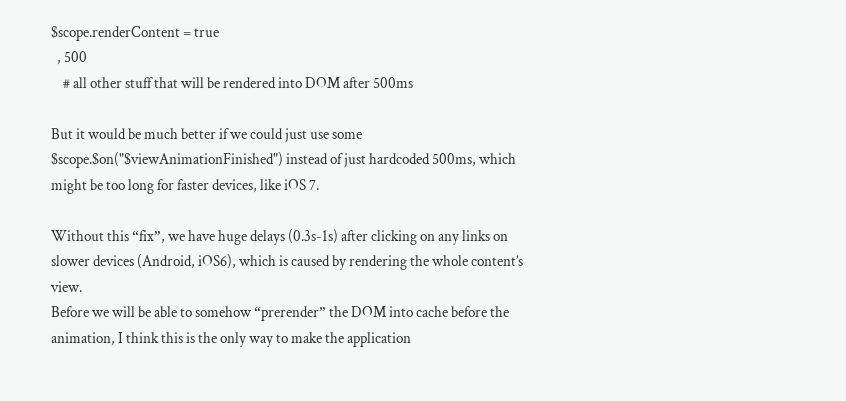$scope.renderContent = true
  , 500
    # all other stuff that will be rendered into DOM after 500ms

But it would be much better if we could just use some $scope.$on("$viewAnimationFinished") instead of just hardcoded 500ms, which might be too long for faster devices, like iOS 7.

Without this “fix”, we have huge delays (0.3s-1s) after clicking on any links on slower devices (Android, iOS6), which is caused by rendering the whole content’s view.
Before we will be able to somehow “prerender” the DOM into cache before the animation, I think this is the only way to make the application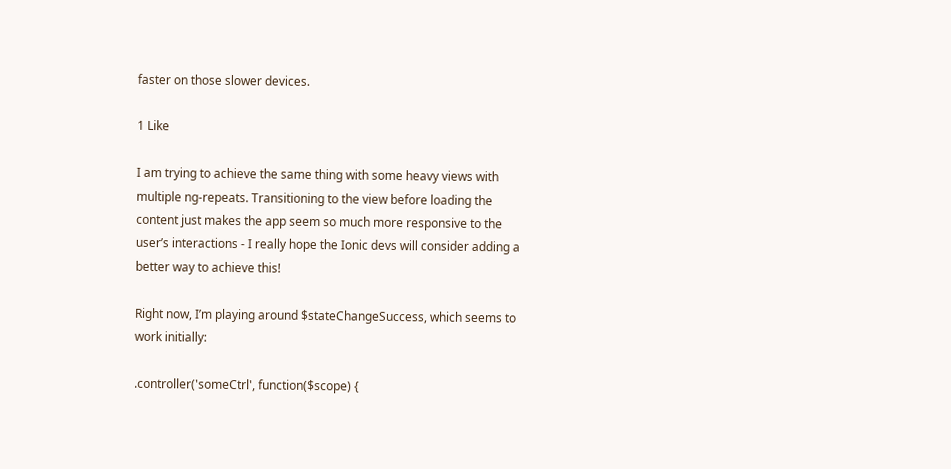faster on those slower devices.

1 Like

I am trying to achieve the same thing with some heavy views with multiple ng-repeats. Transitioning to the view before loading the content just makes the app seem so much more responsive to the user’s interactions - I really hope the Ionic devs will consider adding a better way to achieve this!

Right now, I’m playing around $stateChangeSuccess, which seems to work initially:

.controller('someCtrl', function($scope) {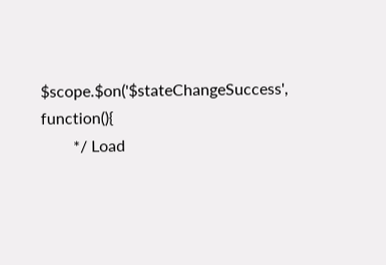$scope.$on('$stateChangeSuccess', function(){
        */ Load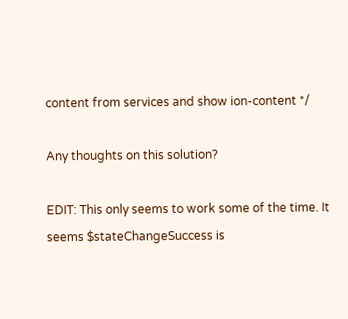content from services and show ion-content */

Any thoughts on this solution?

EDIT: This only seems to work some of the time. It seems $stateChangeSuccess is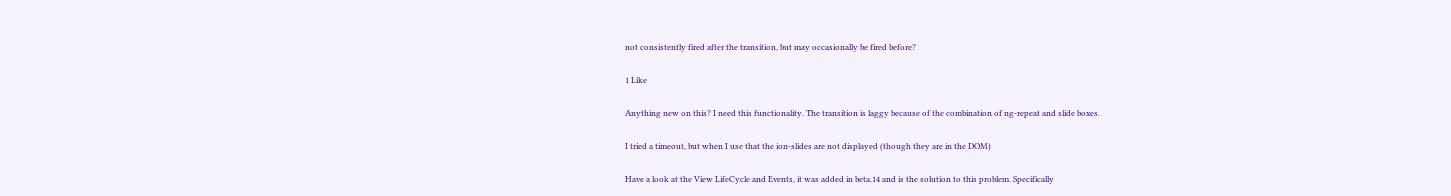not consistently fired after the transition, but may occasionally be fired before?

1 Like

Anything new on this? I need this functionality. The transition is laggy because of the combination of ng-repeat and slide boxes.

I tried a timeout, but when I use that the ion-slides are not displayed (though they are in the DOM)

Have a look at the View LifeCycle and Events, it was added in beta.14 and is the solution to this problem. Specifically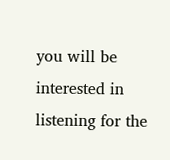you will be interested in listening for the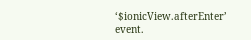‘$ionicView.afterEnter’ event.